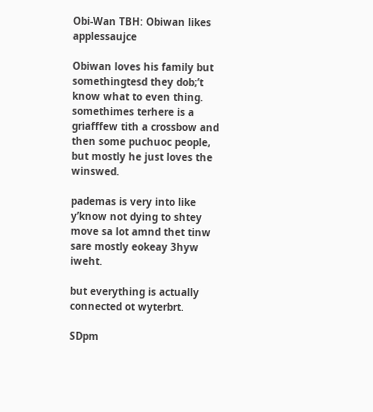Obi-Wan TBH: Obiwan likes applessaujce

Obiwan loves his family but somethingtesd they dob;’t know what to even thing.  somethimes terhere is a griafffew tith a crossbow and then some puchuoc people, but mostly he just loves the winswed.

pademas is very into like y’know not dying to shtey move sa lot amnd thet tinw sare mostly eokeay 3hyw iweht.

but everything is actually connected ot wyterbrt.

SDpm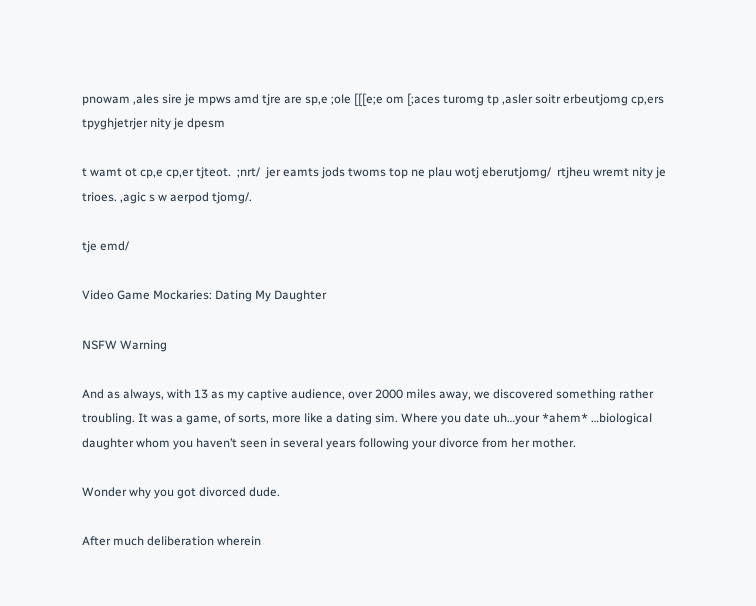pnowam ,ales sire je mpws amd tjre are sp,e ;ole [[[e;e om [;aces turomg tp ,asler soitr erbeutjomg cp,ers tpyghjetrjer nity je dpesm

t wamt ot cp,e cp,er tjteot.  ;nrt/  jer eamts jods twoms top ne plau wotj eberutjomg/  rtjheu wremt nity je trioes. ,agic s w aerpod tjomg/.

tje emd/

Video Game Mockaries: Dating My Daughter

NSFW Warning

And as always, with 13 as my captive audience, over 2000 miles away, we discovered something rather troubling. It was a game, of sorts, more like a dating sim. Where you date uh…your *ahem* …biological daughter whom you haven’t seen in several years following your divorce from her mother.

Wonder why you got divorced dude.

After much deliberation wherein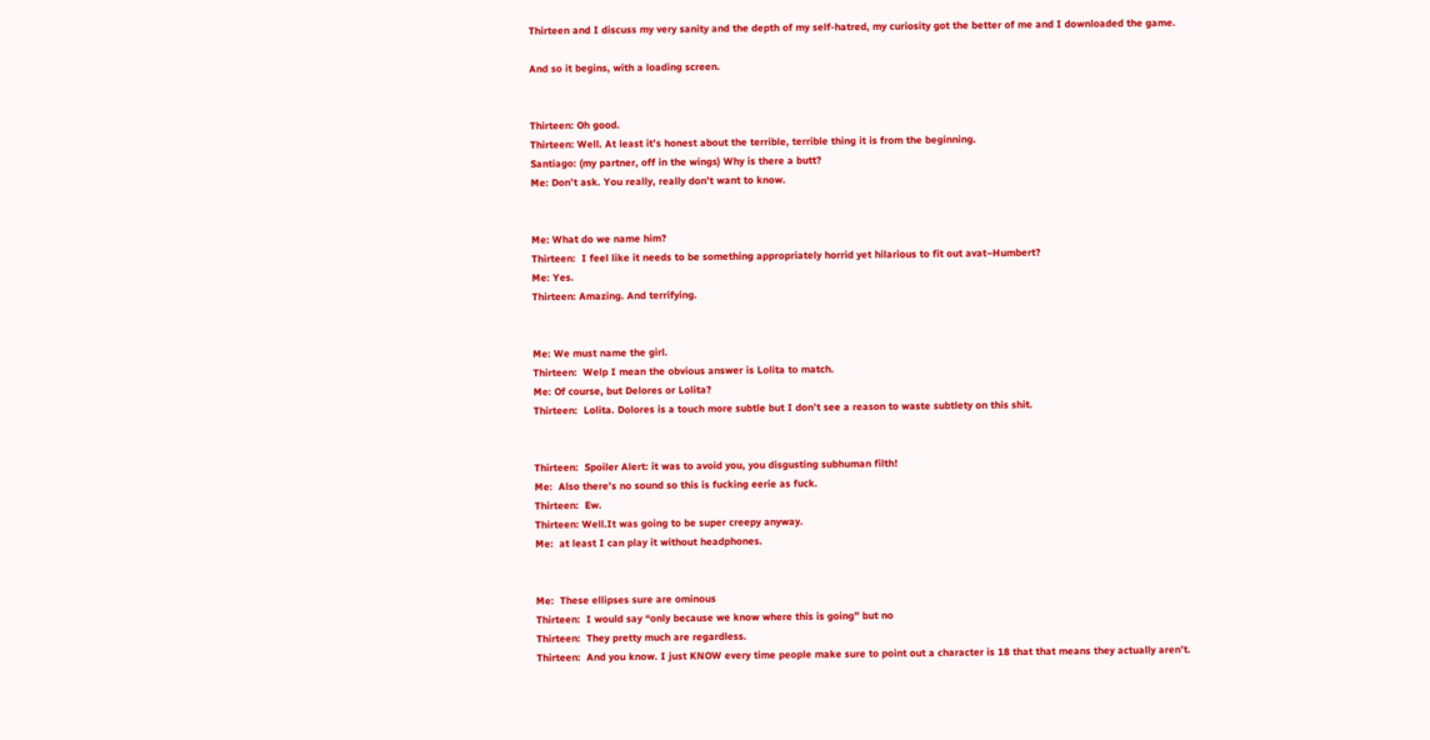Thirteen and I discuss my very sanity and the depth of my self-hatred, my curiosity got the better of me and I downloaded the game.

And so it begins, with a loading screen.


Thirteen: Oh good.
Thirteen: Well. At least it’s honest about the terrible, terrible thing it is from the beginning.
Santiago: (my partner, off in the wings) Why is there a butt?
Me: Don’t ask. You really, really don’t want to know.


Me: What do we name him?
Thirteen:  I feel like it needs to be something appropriately horrid yet hilarious to fit out avat–Humbert?
Me: Yes.
Thirteen: Amazing. And terrifying.


Me: We must name the girl.
Thirteen:  Welp I mean the obvious answer is Lolita to match.
Me: Of course, but Delores or Lolita?
Thirteen:  Lolita. Dolores is a touch more subtle but I don’t see a reason to waste subtlety on this shit.


Thirteen:  Spoiler Alert: it was to avoid you, you disgusting subhuman filth!
Me:  Also there’s no sound so this is fucking eerie as fuck.
Thirteen:  Ew.
Thirteen: Well.It was going to be super creepy anyway.
Me:  at least I can play it without headphones.


Me:  These ellipses sure are ominous
Thirteen:  I would say “only because we know where this is going” but no
Thirteen:  They pretty much are regardless.
Thirteen:  And you know. I just KNOW every time people make sure to point out a character is 18 that that means they actually aren’t.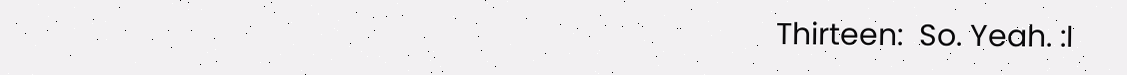Thirteen:  So. Yeah. :I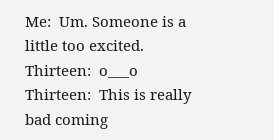Me:  Um. Someone is a little too excited.
Thirteen:  o___o
Thirteen:  This is really bad coming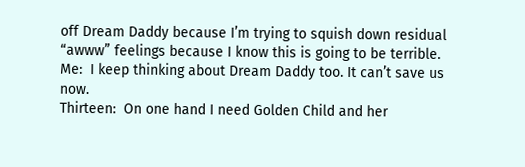off Dream Daddy because I’m trying to squish down residual “awww” feelings because I know this is going to be terrible.
Me:  I keep thinking about Dream Daddy too. It can’t save us now.
Thirteen:  On one hand I need Golden Child and her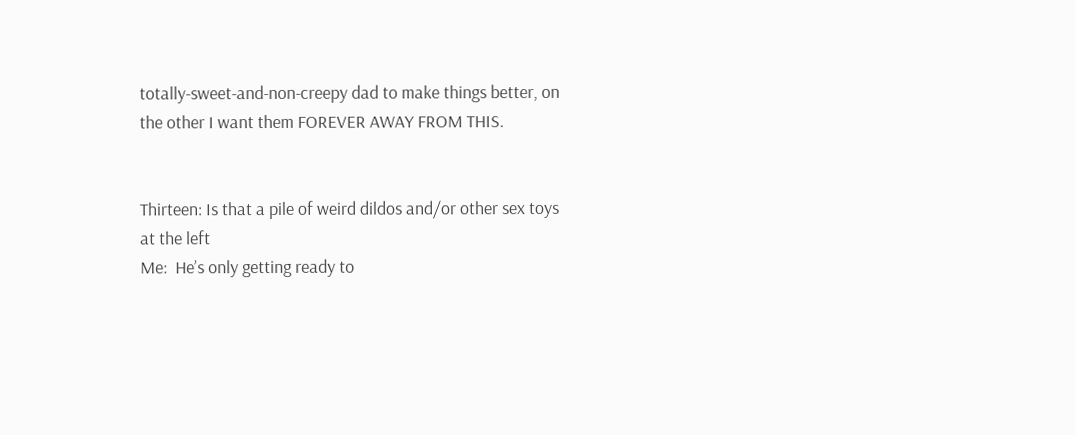totally-sweet-and-non-creepy dad to make things better, on the other I want them FOREVER AWAY FROM THIS.


Thirteen: Is that a pile of weird dildos and/or other sex toys at the left
Me:  He’s only getting ready to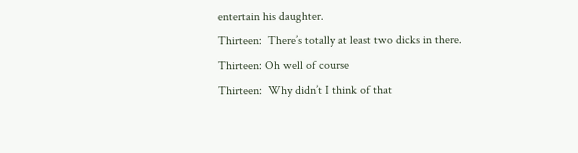entertain his daughter.
Thirteen:  There’s totally at least two dicks in there.
Thirteen: Oh well of course
Thirteen:  Why didn’t I think of that